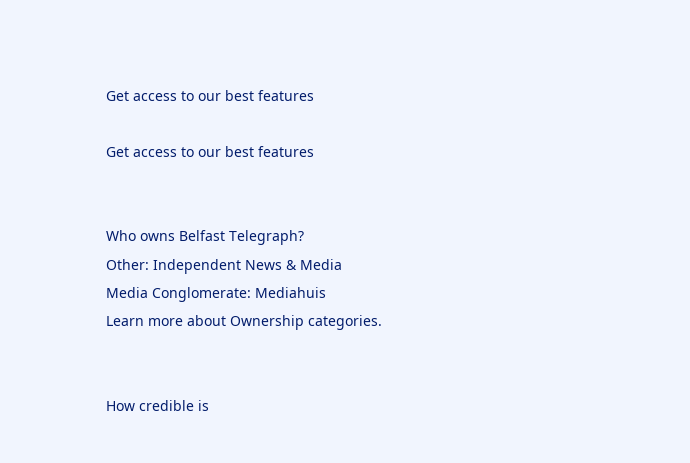Get access to our best features

Get access to our best features


Who owns Belfast Telegraph?
Other: Independent News & Media
Media Conglomerate: Mediahuis
Learn more about Ownership categories.


How credible is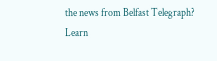the news from Belfast Telegraph?
Learn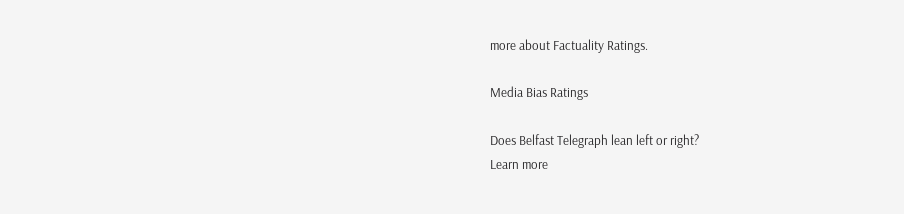more about Factuality Ratings.

Media Bias Ratings

Does Belfast Telegraph lean left or right?
Learn more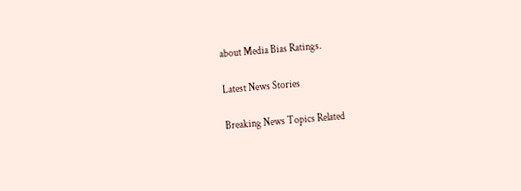about Media Bias Ratings.

Latest News Stories

Breaking News Topics Related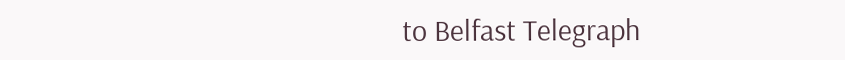to Belfast Telegraph